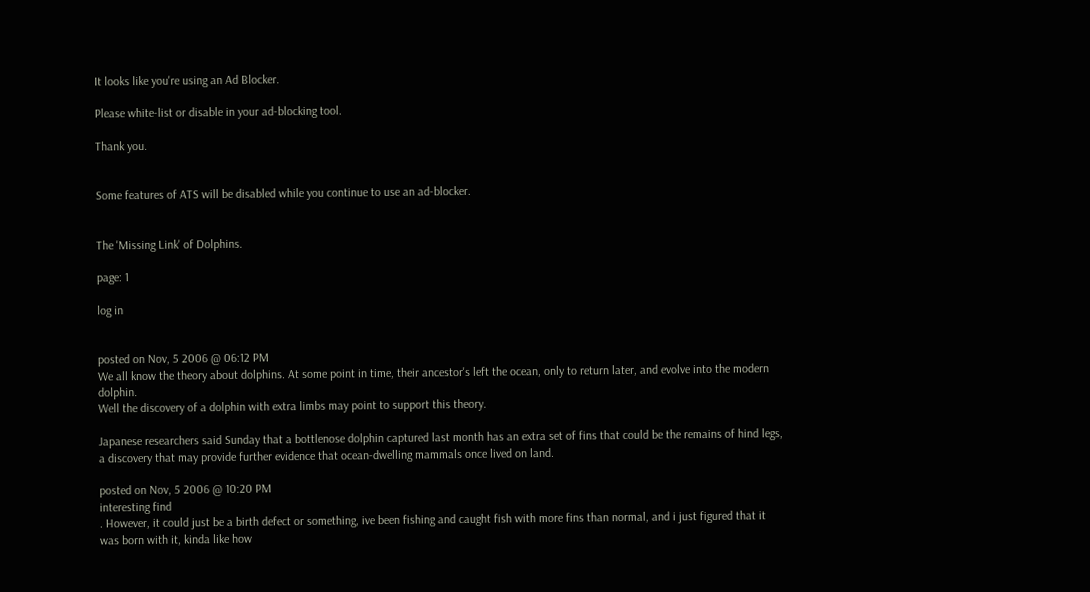It looks like you're using an Ad Blocker.

Please white-list or disable in your ad-blocking tool.

Thank you.


Some features of ATS will be disabled while you continue to use an ad-blocker.


The 'Missing Link' of Dolphins.

page: 1

log in


posted on Nov, 5 2006 @ 06:12 PM
We all know the theory about dolphins. At some point in time, their ancestor's left the ocean, only to return later, and evolve into the modern dolphin.
Well the discovery of a dolphin with extra limbs may point to support this theory.

Japanese researchers said Sunday that a bottlenose dolphin captured last month has an extra set of fins that could be the remains of hind legs, a discovery that may provide further evidence that ocean-dwelling mammals once lived on land.

posted on Nov, 5 2006 @ 10:20 PM
interesting find
. However, it could just be a birth defect or something, ive been fishing and caught fish with more fins than normal, and i just figured that it was born with it, kinda like how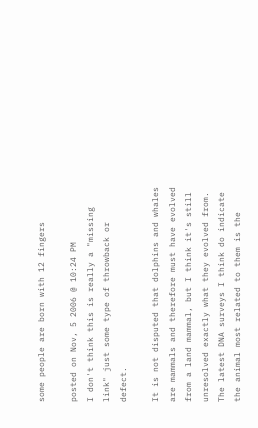some people are born with 12 fingers

posted on Nov, 5 2006 @ 10:24 PM
I don't think this is really a "missing link" just some type of throwback or defect.

It is not disputed that dolphins and whales are mammals and therefore must have evolved from a land mammal, but I think it's still unresolved exactly what they evolved from. The latest DNA surveys I think do indicate the animal most related to them is the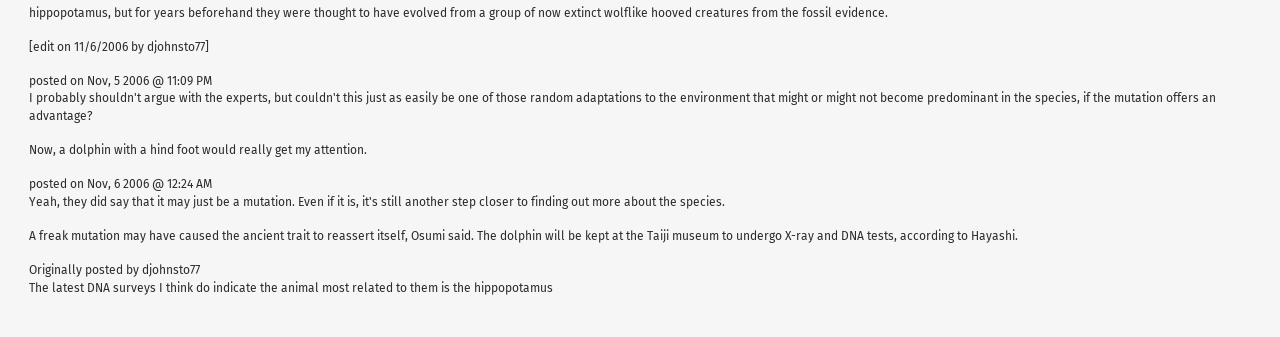hippopotamus, but for years beforehand they were thought to have evolved from a group of now extinct wolflike hooved creatures from the fossil evidence.

[edit on 11/6/2006 by djohnsto77]

posted on Nov, 5 2006 @ 11:09 PM
I probably shouldn't argue with the experts, but couldn't this just as easily be one of those random adaptations to the environment that might or might not become predominant in the species, if the mutation offers an advantage?

Now, a dolphin with a hind foot would really get my attention.

posted on Nov, 6 2006 @ 12:24 AM
Yeah, they did say that it may just be a mutation. Even if it is, it's still another step closer to finding out more about the species.

A freak mutation may have caused the ancient trait to reassert itself, Osumi said. The dolphin will be kept at the Taiji museum to undergo X-ray and DNA tests, according to Hayashi.

Originally posted by djohnsto77
The latest DNA surveys I think do indicate the animal most related to them is the hippopotamus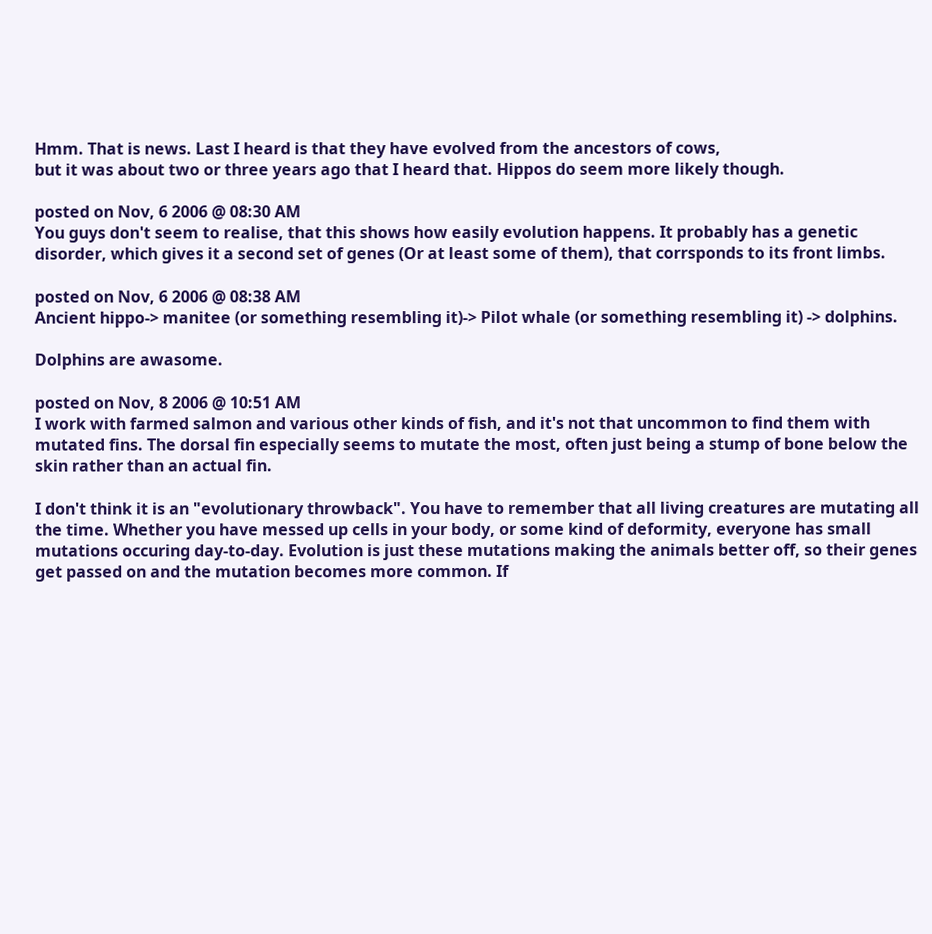Hmm. That is news. Last I heard is that they have evolved from the ancestors of cows,
but it was about two or three years ago that I heard that. Hippos do seem more likely though.

posted on Nov, 6 2006 @ 08:30 AM
You guys don't seem to realise, that this shows how easily evolution happens. It probably has a genetic disorder, which gives it a second set of genes (Or at least some of them), that corrsponds to its front limbs.

posted on Nov, 6 2006 @ 08:38 AM
Ancient hippo-> manitee (or something resembling it)-> Pilot whale (or something resembling it) -> dolphins.

Dolphins are awasome.

posted on Nov, 8 2006 @ 10:51 AM
I work with farmed salmon and various other kinds of fish, and it's not that uncommon to find them with mutated fins. The dorsal fin especially seems to mutate the most, often just being a stump of bone below the skin rather than an actual fin.

I don't think it is an "evolutionary throwback". You have to remember that all living creatures are mutating all the time. Whether you have messed up cells in your body, or some kind of deformity, everyone has small mutations occuring day-to-day. Evolution is just these mutations making the animals better off, so their genes get passed on and the mutation becomes more common. If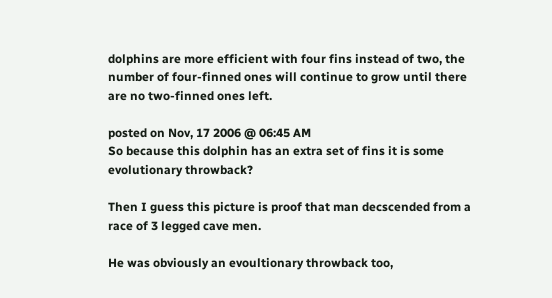dolphins are more efficient with four fins instead of two, the number of four-finned ones will continue to grow until there are no two-finned ones left.

posted on Nov, 17 2006 @ 06:45 AM
So because this dolphin has an extra set of fins it is some evolutionary throwback?

Then I guess this picture is proof that man decscended from a race of 3 legged cave men.

He was obviously an evoultionary throwback too,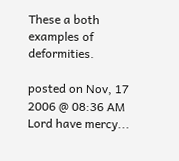These a both examples of deformities.

posted on Nov, 17 2006 @ 08:36 AM
Lord have mercy...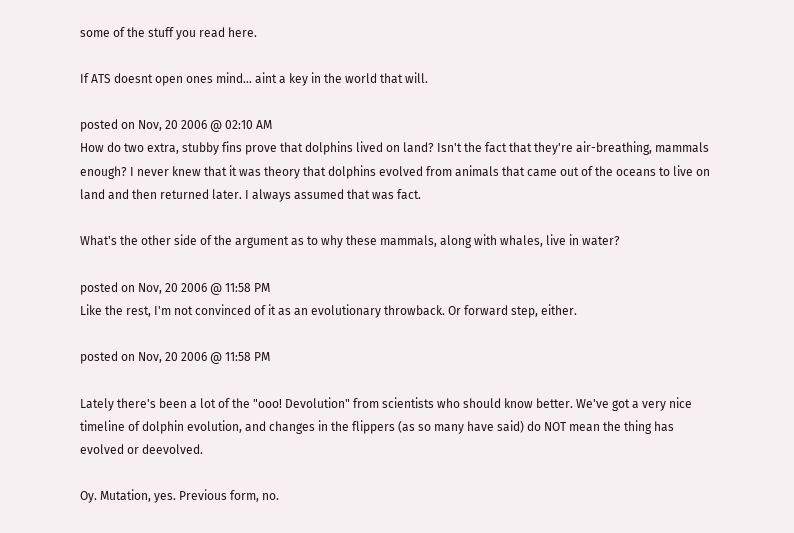some of the stuff you read here.

If ATS doesnt open ones mind... aint a key in the world that will.

posted on Nov, 20 2006 @ 02:10 AM
How do two extra, stubby fins prove that dolphins lived on land? Isn't the fact that they're air-breathing, mammals enough? I never knew that it was theory that dolphins evolved from animals that came out of the oceans to live on land and then returned later. I always assumed that was fact.

What's the other side of the argument as to why these mammals, along with whales, live in water?

posted on Nov, 20 2006 @ 11:58 PM
Like the rest, I'm not convinced of it as an evolutionary throwback. Or forward step, either.

posted on Nov, 20 2006 @ 11:58 PM

Lately there's been a lot of the "ooo! Devolution" from scientists who should know better. We've got a very nice timeline of dolphin evolution, and changes in the flippers (as so many have said) do NOT mean the thing has evolved or deevolved.

Oy. Mutation, yes. Previous form, no.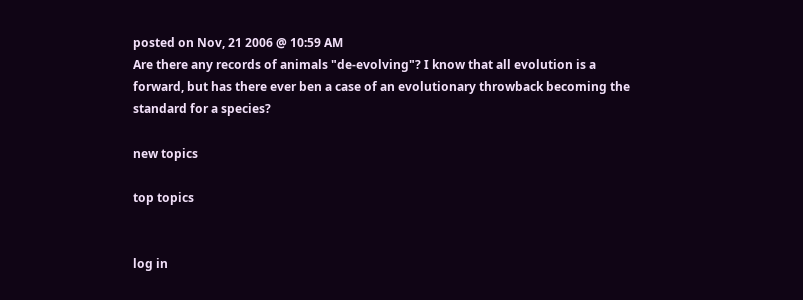posted on Nov, 21 2006 @ 10:59 AM
Are there any records of animals "de-evolving"? I know that all evolution is a forward, but has there ever ben a case of an evolutionary throwback becoming the standard for a species?

new topics

top topics


log in